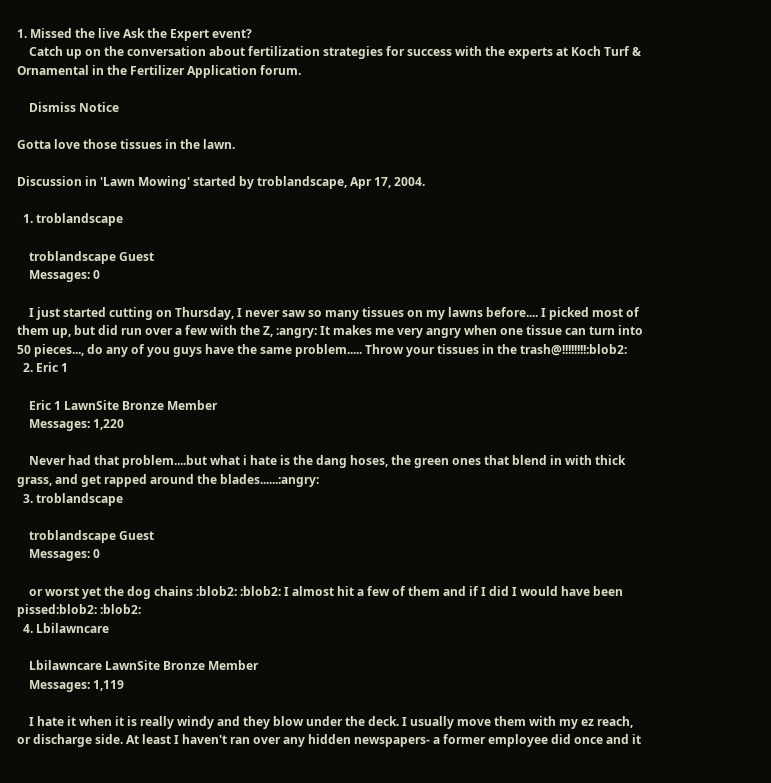1. Missed the live Ask the Expert event?
    Catch up on the conversation about fertilization strategies for success with the experts at Koch Turf & Ornamental in the Fertilizer Application forum.

    Dismiss Notice

Gotta love those tissues in the lawn.

Discussion in 'Lawn Mowing' started by troblandscape, Apr 17, 2004.

  1. troblandscape

    troblandscape Guest
    Messages: 0

    I just started cutting on Thursday, I never saw so many tissues on my lawns before.... I picked most of them up, but did run over a few with the Z, :angry: It makes me very angry when one tissue can turn into 50 pieces..., do any of you guys have the same problem..... Throw your tissues in the trash@!!!!!!!!:blob2:
  2. Eric 1

    Eric 1 LawnSite Bronze Member
    Messages: 1,220

    Never had that problem....but what i hate is the dang hoses, the green ones that blend in with thick grass, and get rapped around the blades......:angry:
  3. troblandscape

    troblandscape Guest
    Messages: 0

    or worst yet the dog chains :blob2: :blob2: I almost hit a few of them and if I did I would have been pissed:blob2: :blob2:
  4. Lbilawncare

    Lbilawncare LawnSite Bronze Member
    Messages: 1,119

    I hate it when it is really windy and they blow under the deck. I usually move them with my ez reach, or discharge side. At least I haven't ran over any hidden newspapers- a former employee did once and it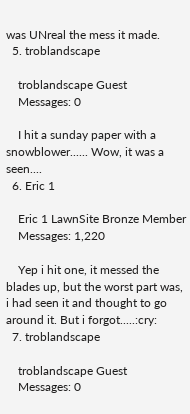was UNreal the mess it made.
  5. troblandscape

    troblandscape Guest
    Messages: 0

    I hit a sunday paper with a snowblower...... Wow, it was a seen....
  6. Eric 1

    Eric 1 LawnSite Bronze Member
    Messages: 1,220

    Yep i hit one, it messed the blades up, but the worst part was, i had seen it and thought to go around it. But i forgot.....:cry:
  7. troblandscape

    troblandscape Guest
    Messages: 0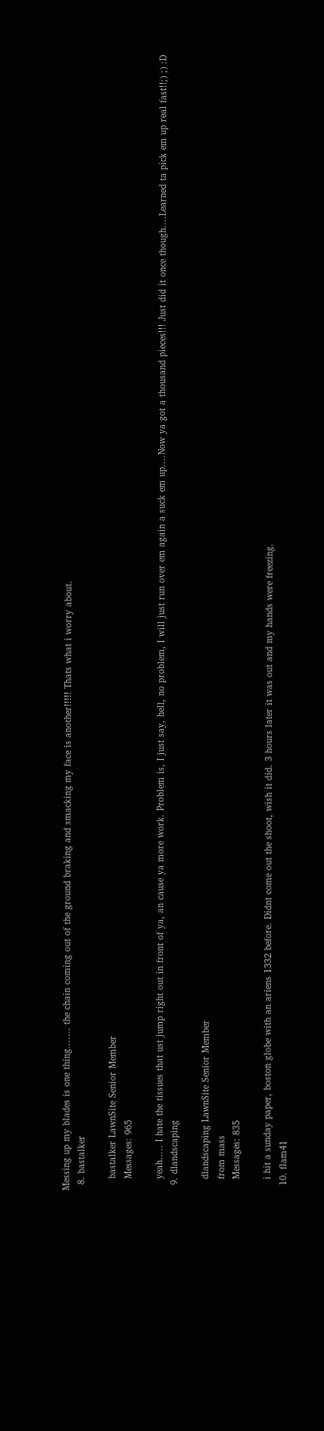Messing up my blades is one thing....... the chain coming out of the ground braking and smacking my face is another!!!!! Thats what i worry about.
  8. bastalker

    bastalker LawnSite Senior Member
    Messages: 965

    yeah..... I hate the tissues that ust jump right out in front of ya, an cause ya more work. Problem is, I just say, hell, no problem, I will just run over em again a suck em up....Now ya got a thousand pieces!!! Just did it once though....Learned ta pick em up real fast!!;) ;) :D
  9. dlandscaping

    dlandscaping LawnSite Senior Member
    from mass
    Messages: 835

    i hit a sunday paper, boston globe with an ariens 1332 before. Didnt come out the shoot, wish it did. 3 hours later it was out and my hands were freezing.
  10. flam41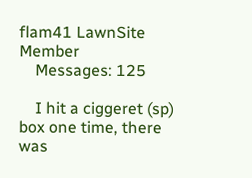flam41 LawnSite Member
    Messages: 125

    I hit a ciggeret (sp) box one time, there was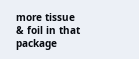more tissue & foil in that package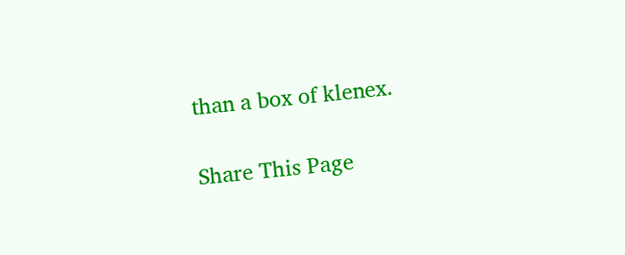than a box of klenex.

Share This Page